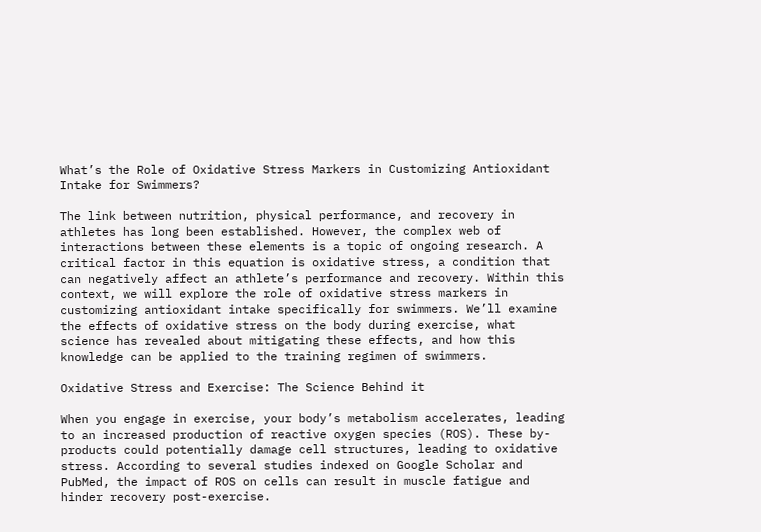What’s the Role of Oxidative Stress Markers in Customizing Antioxidant Intake for Swimmers?

The link between nutrition, physical performance, and recovery in athletes has long been established. However, the complex web of interactions between these elements is a topic of ongoing research. A critical factor in this equation is oxidative stress, a condition that can negatively affect an athlete’s performance and recovery. Within this context, we will explore the role of oxidative stress markers in customizing antioxidant intake specifically for swimmers. We’ll examine the effects of oxidative stress on the body during exercise, what science has revealed about mitigating these effects, and how this knowledge can be applied to the training regimen of swimmers.

Oxidative Stress and Exercise: The Science Behind it

When you engage in exercise, your body’s metabolism accelerates, leading to an increased production of reactive oxygen species (ROS). These by-products could potentially damage cell structures, leading to oxidative stress. According to several studies indexed on Google Scholar and PubMed, the impact of ROS on cells can result in muscle fatigue and hinder recovery post-exercise.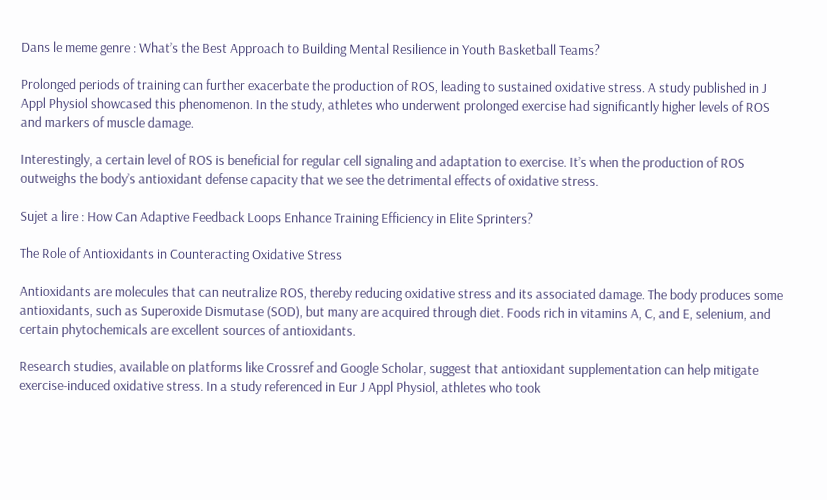Dans le meme genre : What’s the Best Approach to Building Mental Resilience in Youth Basketball Teams?

Prolonged periods of training can further exacerbate the production of ROS, leading to sustained oxidative stress. A study published in J Appl Physiol showcased this phenomenon. In the study, athletes who underwent prolonged exercise had significantly higher levels of ROS and markers of muscle damage.

Interestingly, a certain level of ROS is beneficial for regular cell signaling and adaptation to exercise. It’s when the production of ROS outweighs the body’s antioxidant defense capacity that we see the detrimental effects of oxidative stress.

Sujet a lire : How Can Adaptive Feedback Loops Enhance Training Efficiency in Elite Sprinters?

The Role of Antioxidants in Counteracting Oxidative Stress

Antioxidants are molecules that can neutralize ROS, thereby reducing oxidative stress and its associated damage. The body produces some antioxidants, such as Superoxide Dismutase (SOD), but many are acquired through diet. Foods rich in vitamins A, C, and E, selenium, and certain phytochemicals are excellent sources of antioxidants.

Research studies, available on platforms like Crossref and Google Scholar, suggest that antioxidant supplementation can help mitigate exercise-induced oxidative stress. In a study referenced in Eur J Appl Physiol, athletes who took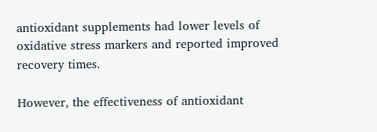antioxidant supplements had lower levels of oxidative stress markers and reported improved recovery times.

However, the effectiveness of antioxidant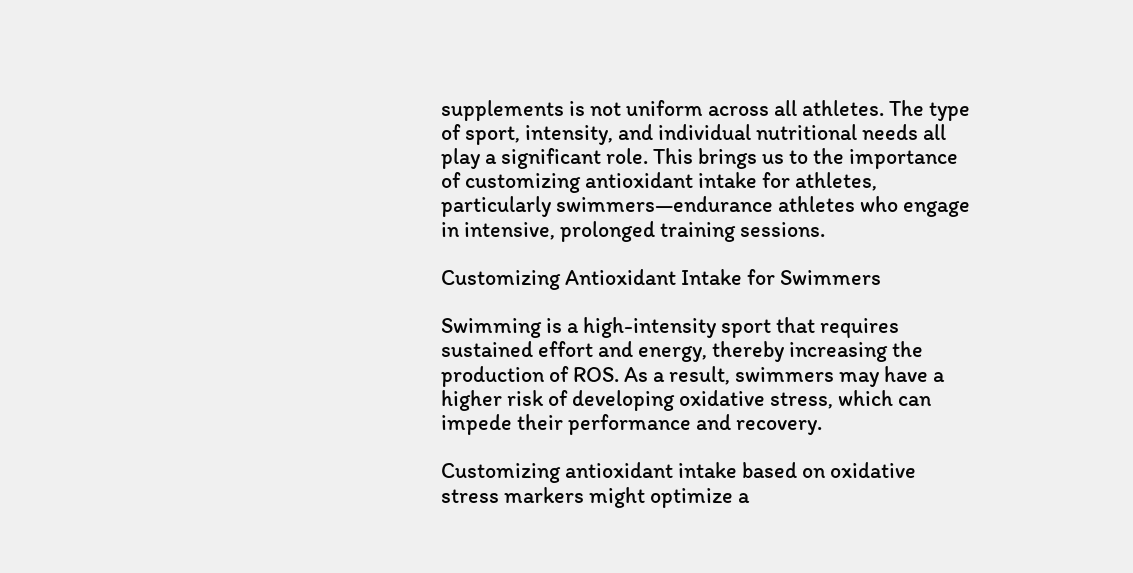supplements is not uniform across all athletes. The type of sport, intensity, and individual nutritional needs all play a significant role. This brings us to the importance of customizing antioxidant intake for athletes, particularly swimmers—endurance athletes who engage in intensive, prolonged training sessions.

Customizing Antioxidant Intake for Swimmers

Swimming is a high-intensity sport that requires sustained effort and energy, thereby increasing the production of ROS. As a result, swimmers may have a higher risk of developing oxidative stress, which can impede their performance and recovery.

Customizing antioxidant intake based on oxidative stress markers might optimize a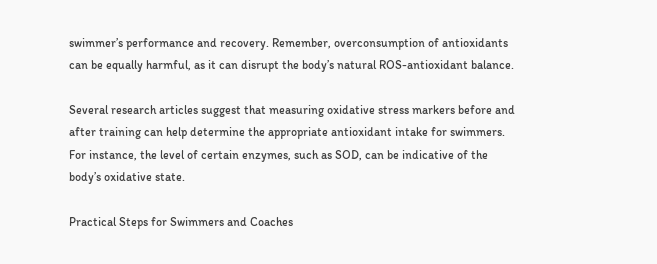swimmer’s performance and recovery. Remember, overconsumption of antioxidants can be equally harmful, as it can disrupt the body’s natural ROS-antioxidant balance.

Several research articles suggest that measuring oxidative stress markers before and after training can help determine the appropriate antioxidant intake for swimmers. For instance, the level of certain enzymes, such as SOD, can be indicative of the body’s oxidative state.

Practical Steps for Swimmers and Coaches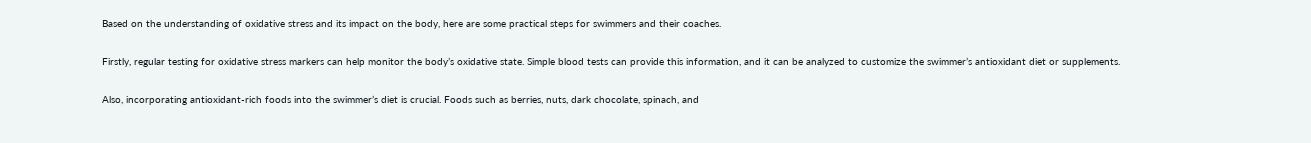Based on the understanding of oxidative stress and its impact on the body, here are some practical steps for swimmers and their coaches.

Firstly, regular testing for oxidative stress markers can help monitor the body’s oxidative state. Simple blood tests can provide this information, and it can be analyzed to customize the swimmer’s antioxidant diet or supplements.

Also, incorporating antioxidant-rich foods into the swimmer’s diet is crucial. Foods such as berries, nuts, dark chocolate, spinach, and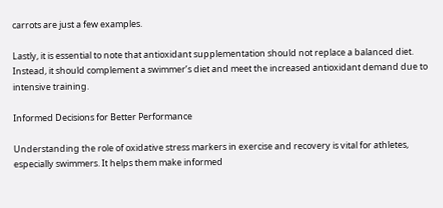carrots are just a few examples.

Lastly, it is essential to note that antioxidant supplementation should not replace a balanced diet. Instead, it should complement a swimmer’s diet and meet the increased antioxidant demand due to intensive training.

Informed Decisions for Better Performance

Understanding the role of oxidative stress markers in exercise and recovery is vital for athletes, especially swimmers. It helps them make informed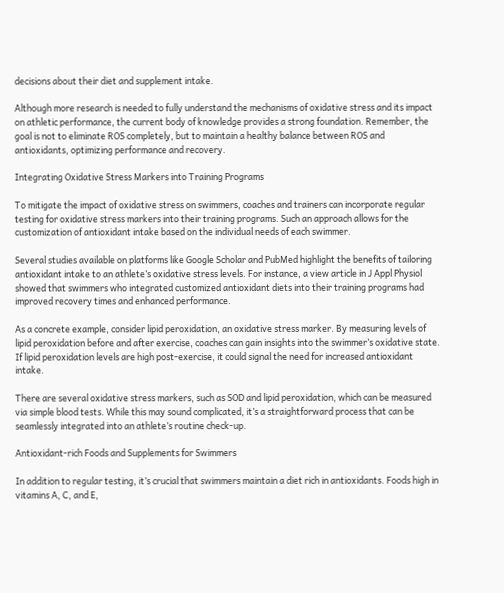decisions about their diet and supplement intake.

Although more research is needed to fully understand the mechanisms of oxidative stress and its impact on athletic performance, the current body of knowledge provides a strong foundation. Remember, the goal is not to eliminate ROS completely, but to maintain a healthy balance between ROS and antioxidants, optimizing performance and recovery.

Integrating Oxidative Stress Markers into Training Programs

To mitigate the impact of oxidative stress on swimmers, coaches and trainers can incorporate regular testing for oxidative stress markers into their training programs. Such an approach allows for the customization of antioxidant intake based on the individual needs of each swimmer.

Several studies available on platforms like Google Scholar and PubMed highlight the benefits of tailoring antioxidant intake to an athlete’s oxidative stress levels. For instance, a view article in J Appl Physiol showed that swimmers who integrated customized antioxidant diets into their training programs had improved recovery times and enhanced performance.

As a concrete example, consider lipid peroxidation, an oxidative stress marker. By measuring levels of lipid peroxidation before and after exercise, coaches can gain insights into the swimmer’s oxidative state. If lipid peroxidation levels are high post-exercise, it could signal the need for increased antioxidant intake.

There are several oxidative stress markers, such as SOD and lipid peroxidation, which can be measured via simple blood tests. While this may sound complicated, it’s a straightforward process that can be seamlessly integrated into an athlete’s routine check-up.

Antioxidant-rich Foods and Supplements for Swimmers

In addition to regular testing, it’s crucial that swimmers maintain a diet rich in antioxidants. Foods high in vitamins A, C, and E,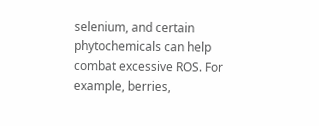selenium, and certain phytochemicals can help combat excessive ROS. For example, berries,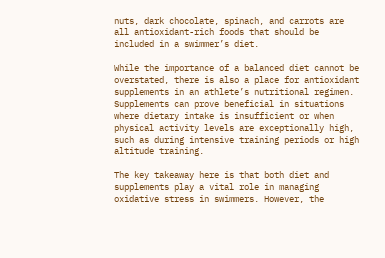nuts, dark chocolate, spinach, and carrots are all antioxidant-rich foods that should be included in a swimmer’s diet.

While the importance of a balanced diet cannot be overstated, there is also a place for antioxidant supplements in an athlete’s nutritional regimen. Supplements can prove beneficial in situations where dietary intake is insufficient or when physical activity levels are exceptionally high, such as during intensive training periods or high altitude training.

The key takeaway here is that both diet and supplements play a vital role in managing oxidative stress in swimmers. However, the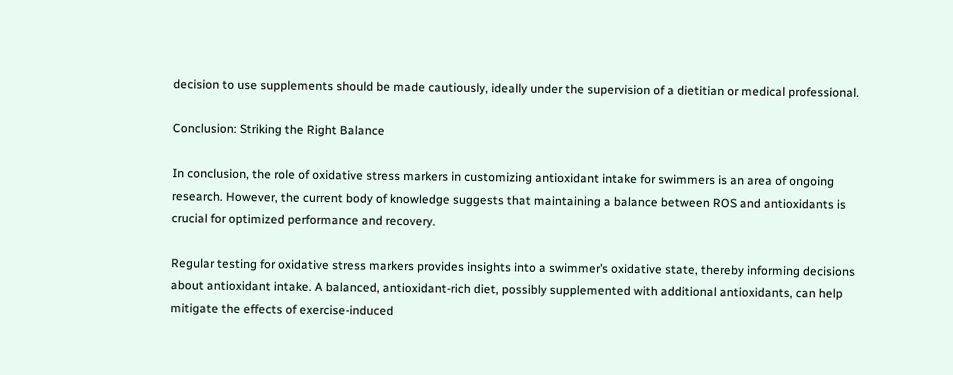decision to use supplements should be made cautiously, ideally under the supervision of a dietitian or medical professional.

Conclusion: Striking the Right Balance

In conclusion, the role of oxidative stress markers in customizing antioxidant intake for swimmers is an area of ongoing research. However, the current body of knowledge suggests that maintaining a balance between ROS and antioxidants is crucial for optimized performance and recovery.

Regular testing for oxidative stress markers provides insights into a swimmer’s oxidative state, thereby informing decisions about antioxidant intake. A balanced, antioxidant-rich diet, possibly supplemented with additional antioxidants, can help mitigate the effects of exercise-induced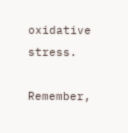oxidative stress.

Remember,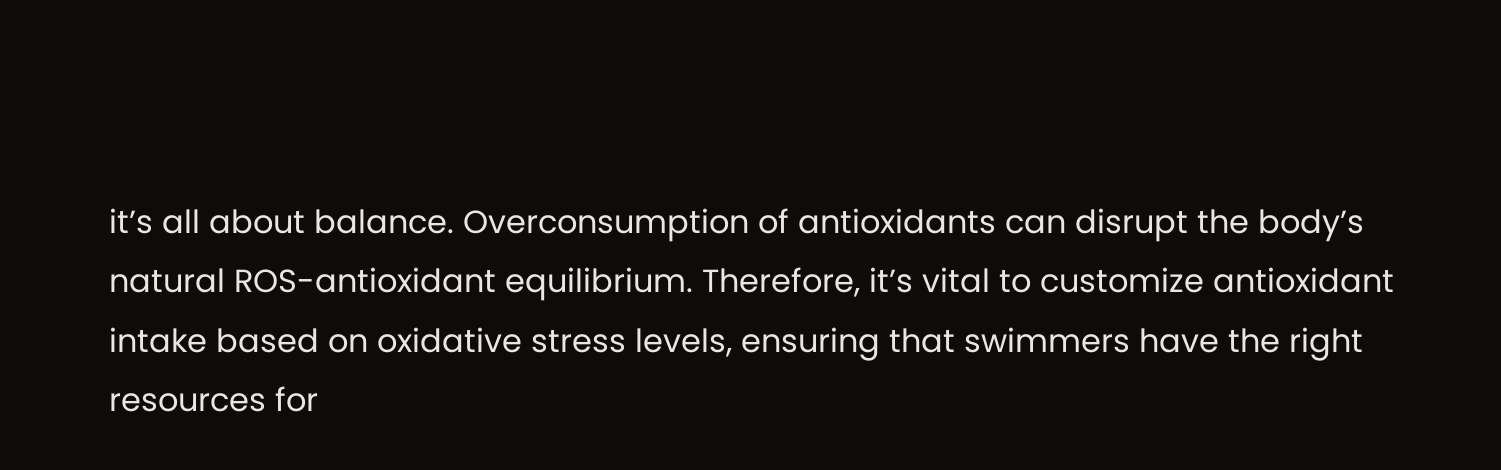it’s all about balance. Overconsumption of antioxidants can disrupt the body’s natural ROS-antioxidant equilibrium. Therefore, it’s vital to customize antioxidant intake based on oxidative stress levels, ensuring that swimmers have the right resources for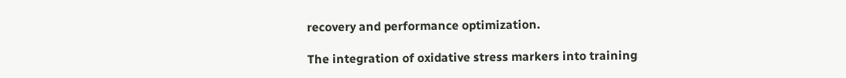recovery and performance optimization.

The integration of oxidative stress markers into training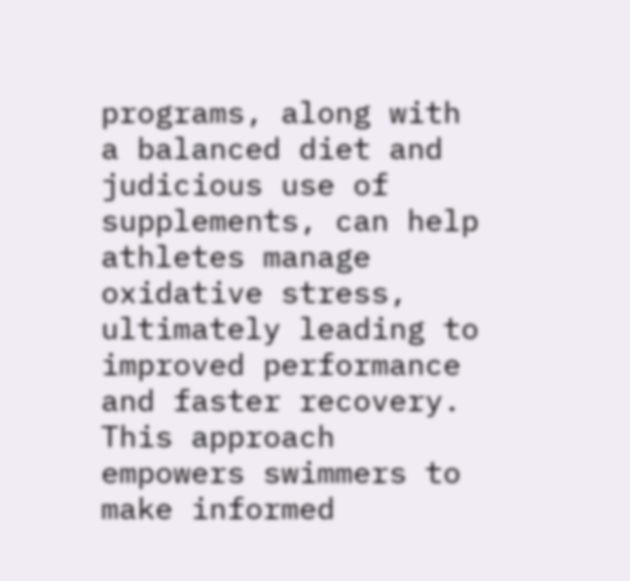programs, along with a balanced diet and judicious use of supplements, can help athletes manage oxidative stress, ultimately leading to improved performance and faster recovery. This approach empowers swimmers to make informed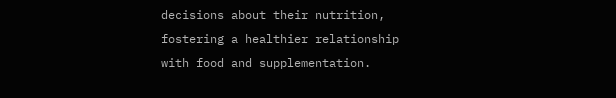decisions about their nutrition, fostering a healthier relationship with food and supplementation.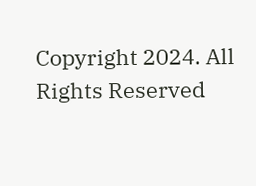Copyright 2024. All Rights Reserved